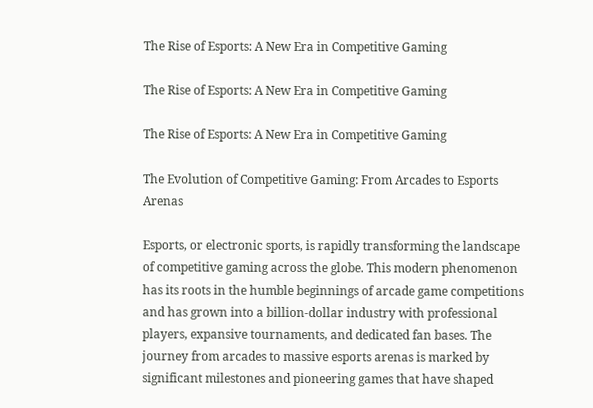The Rise of Esports: A New Era in Competitive Gaming

The Rise of Esports: A New Era in Competitive Gaming

The Rise of Esports: A New Era in Competitive Gaming

The Evolution of Competitive Gaming: From Arcades to Esports Arenas

Esports, or electronic sports, is rapidly transforming the landscape of competitive gaming across the globe. This modern phenomenon has its roots in the humble beginnings of arcade game competitions and has grown into a billion-dollar industry with professional players, expansive tournaments, and dedicated fan bases. The journey from arcades to massive esports arenas is marked by significant milestones and pioneering games that have shaped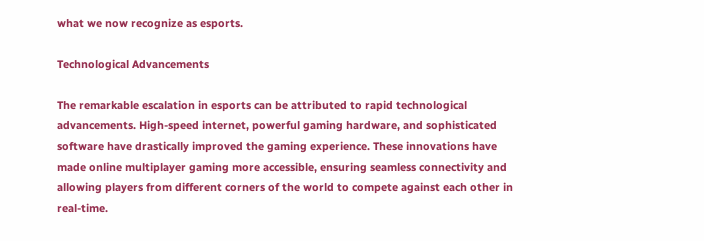what we now recognize as esports.

Technological Advancements

The remarkable escalation in esports can be attributed to rapid technological advancements. High-speed internet, powerful gaming hardware, and sophisticated software have drastically improved the gaming experience. These innovations have made online multiplayer gaming more accessible, ensuring seamless connectivity and allowing players from different corners of the world to compete against each other in real-time.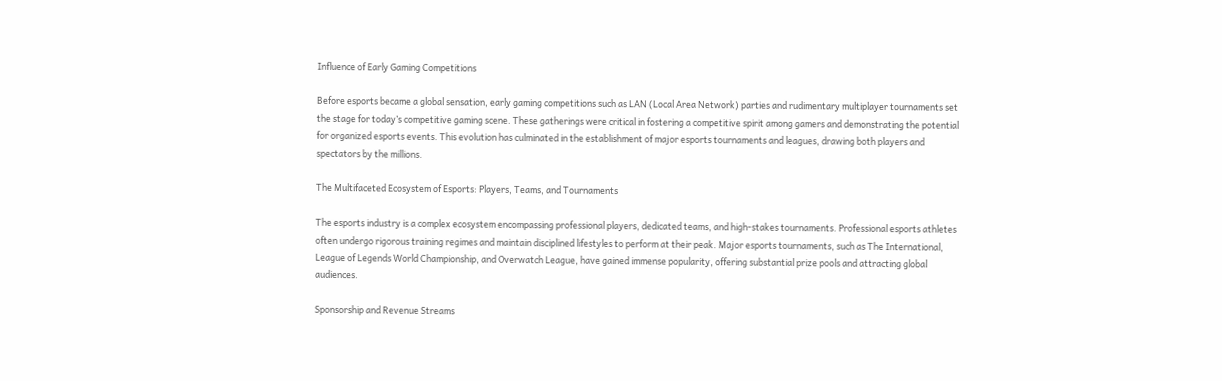Influence of Early Gaming Competitions

Before esports became a global sensation, early gaming competitions such as LAN (Local Area Network) parties and rudimentary multiplayer tournaments set the stage for today’s competitive gaming scene. These gatherings were critical in fostering a competitive spirit among gamers and demonstrating the potential for organized esports events. This evolution has culminated in the establishment of major esports tournaments and leagues, drawing both players and spectators by the millions.

The Multifaceted Ecosystem of Esports: Players, Teams, and Tournaments

The esports industry is a complex ecosystem encompassing professional players, dedicated teams, and high-stakes tournaments. Professional esports athletes often undergo rigorous training regimes and maintain disciplined lifestyles to perform at their peak. Major esports tournaments, such as The International, League of Legends World Championship, and Overwatch League, have gained immense popularity, offering substantial prize pools and attracting global audiences.

Sponsorship and Revenue Streams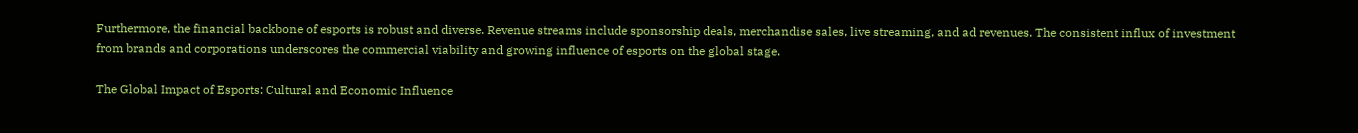Furthermore, the financial backbone of esports is robust and diverse. Revenue streams include sponsorship deals, merchandise sales, live streaming, and ad revenues. The consistent influx of investment from brands and corporations underscores the commercial viability and growing influence of esports on the global stage.

The Global Impact of Esports: Cultural and Economic Influence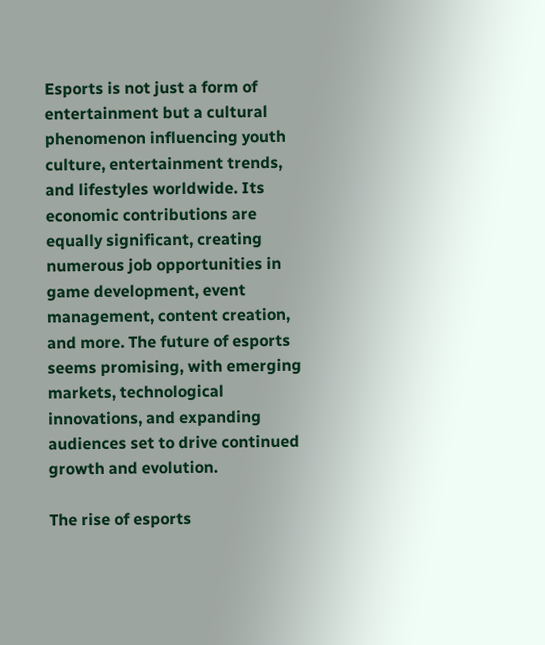Esports is not just a form of entertainment but a cultural phenomenon influencing youth culture, entertainment trends, and lifestyles worldwide. Its economic contributions are equally significant, creating numerous job opportunities in game development, event management, content creation, and more. The future of esports seems promising, with emerging markets, technological innovations, and expanding audiences set to drive continued growth and evolution.

The rise of esports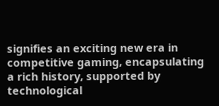signifies an exciting new era in competitive gaming, encapsulating a rich history, supported by technological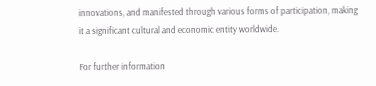innovations, and manifested through various forms of participation, making it a significant cultural and economic entity worldwide.

For further information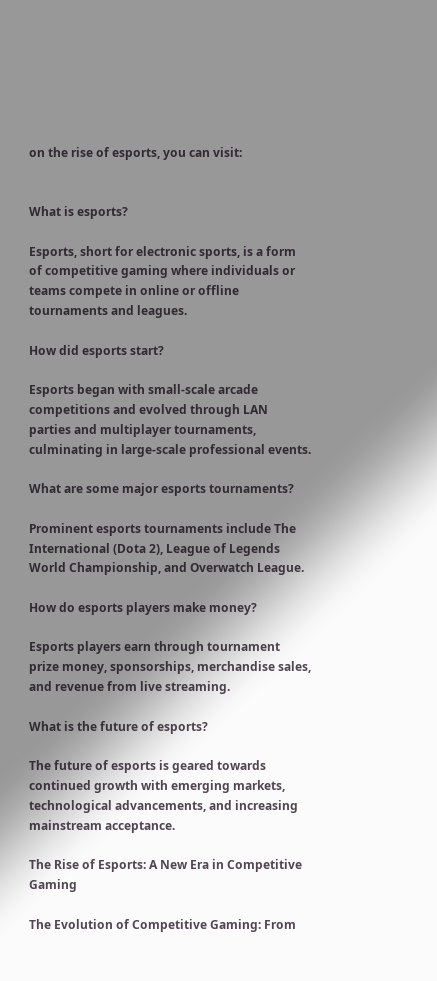on the rise of esports, you can visit:


What is esports?

Esports, short for electronic sports, is a form of competitive gaming where individuals or teams compete in online or offline tournaments and leagues.

How did esports start?

Esports began with small-scale arcade competitions and evolved through LAN parties and multiplayer tournaments, culminating in large-scale professional events.

What are some major esports tournaments?

Prominent esports tournaments include The International (Dota 2), League of Legends World Championship, and Overwatch League.

How do esports players make money?

Esports players earn through tournament prize money, sponsorships, merchandise sales, and revenue from live streaming.

What is the future of esports?

The future of esports is geared towards continued growth with emerging markets, technological advancements, and increasing mainstream acceptance.

The Rise of Esports: A New Era in Competitive Gaming

The Evolution of Competitive Gaming: From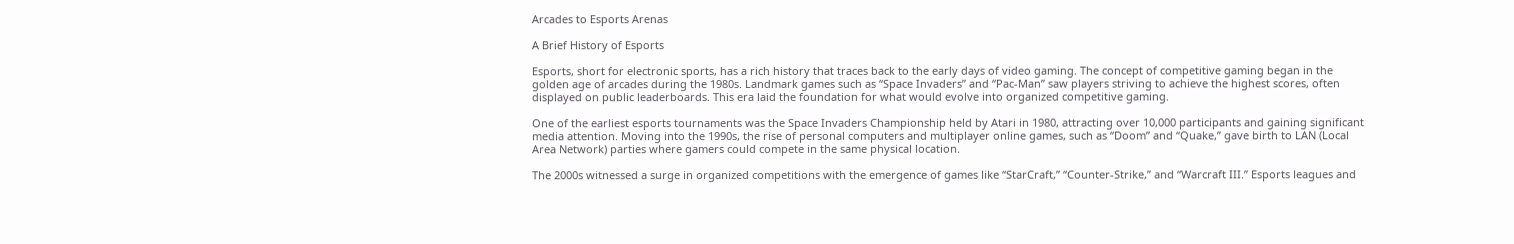Arcades to Esports Arenas

A Brief History of Esports

Esports, short for electronic sports, has a rich history that traces back to the early days of video gaming. The concept of competitive gaming began in the golden age of arcades during the 1980s. Landmark games such as “Space Invaders” and “Pac-Man” saw players striving to achieve the highest scores, often displayed on public leaderboards. This era laid the foundation for what would evolve into organized competitive gaming.

One of the earliest esports tournaments was the Space Invaders Championship held by Atari in 1980, attracting over 10,000 participants and gaining significant media attention. Moving into the 1990s, the rise of personal computers and multiplayer online games, such as “Doom” and “Quake,” gave birth to LAN (Local Area Network) parties where gamers could compete in the same physical location.

The 2000s witnessed a surge in organized competitions with the emergence of games like “StarCraft,” “Counter-Strike,” and “Warcraft III.” Esports leagues and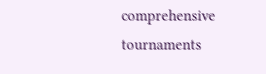comprehensive tournaments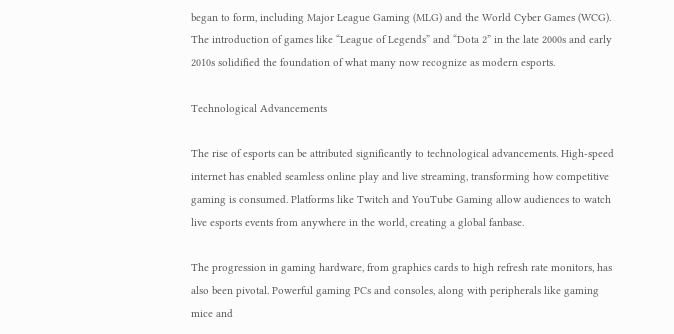began to form, including Major League Gaming (MLG) and the World Cyber Games (WCG). The introduction of games like “League of Legends” and “Dota 2” in the late 2000s and early 2010s solidified the foundation of what many now recognize as modern esports.

Technological Advancements

The rise of esports can be attributed significantly to technological advancements. High-speed internet has enabled seamless online play and live streaming, transforming how competitive gaming is consumed. Platforms like Twitch and YouTube Gaming allow audiences to watch live esports events from anywhere in the world, creating a global fanbase.

The progression in gaming hardware, from graphics cards to high refresh rate monitors, has also been pivotal. Powerful gaming PCs and consoles, along with peripherals like gaming mice and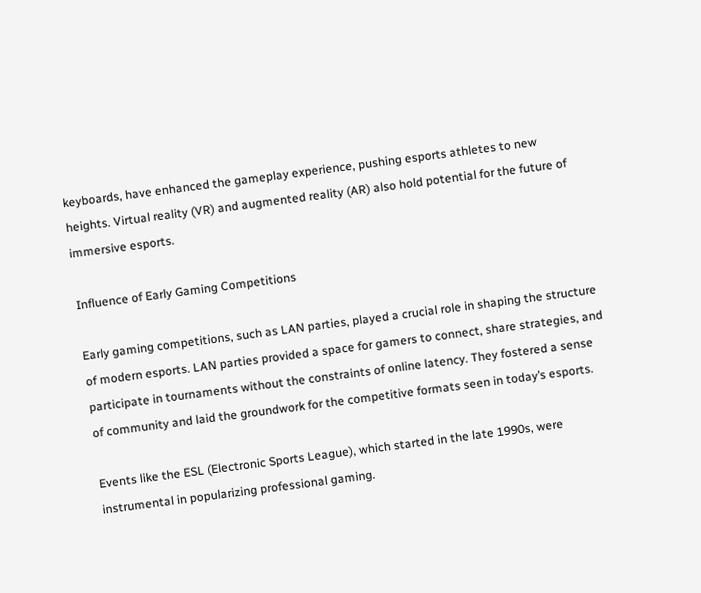keyboards, have enhanced the gameplay experience, pushing esports athletes to new heights. Virtual reality (VR) and augmented reality (AR) also hold potential for the future of immersive esports.

Influence of Early Gaming Competitions

Early gaming competitions, such as LAN parties, played a crucial role in shaping the structure of modern esports. LAN parties provided a space for gamers to connect, share strategies, and participate in tournaments without the constraints of online latency. They fostered a sense of community and laid the groundwork for the competitive formats seen in today’s esports.

Events like the ESL (Electronic Sports League), which started in the late 1990s, were instrumental in popularizing professional gaming.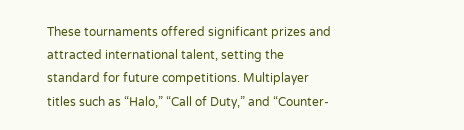These tournaments offered significant prizes and attracted international talent, setting the standard for future competitions. Multiplayer titles such as “Halo,” “Call of Duty,” and “Counter-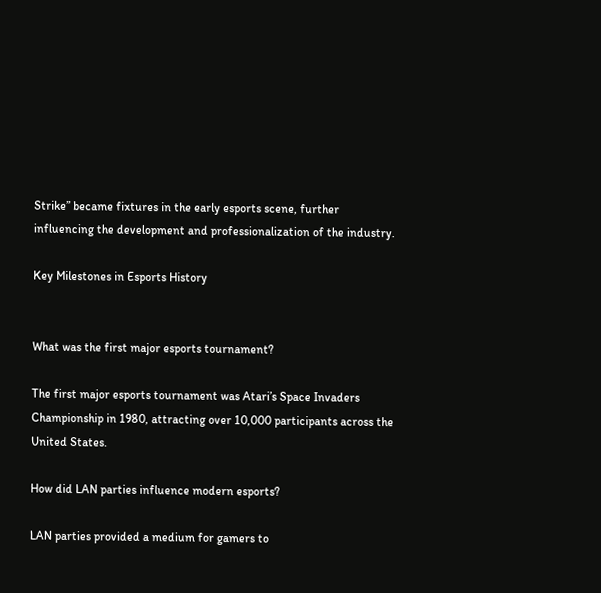Strike” became fixtures in the early esports scene, further influencing the development and professionalization of the industry.

Key Milestones in Esports History


What was the first major esports tournament?

The first major esports tournament was Atari’s Space Invaders Championship in 1980, attracting over 10,000 participants across the United States.

How did LAN parties influence modern esports?

LAN parties provided a medium for gamers to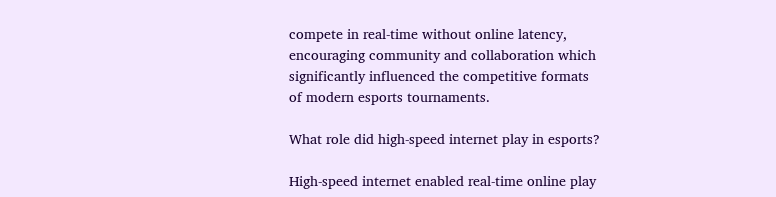compete in real-time without online latency, encouraging community and collaboration which significantly influenced the competitive formats of modern esports tournaments.

What role did high-speed internet play in esports?

High-speed internet enabled real-time online play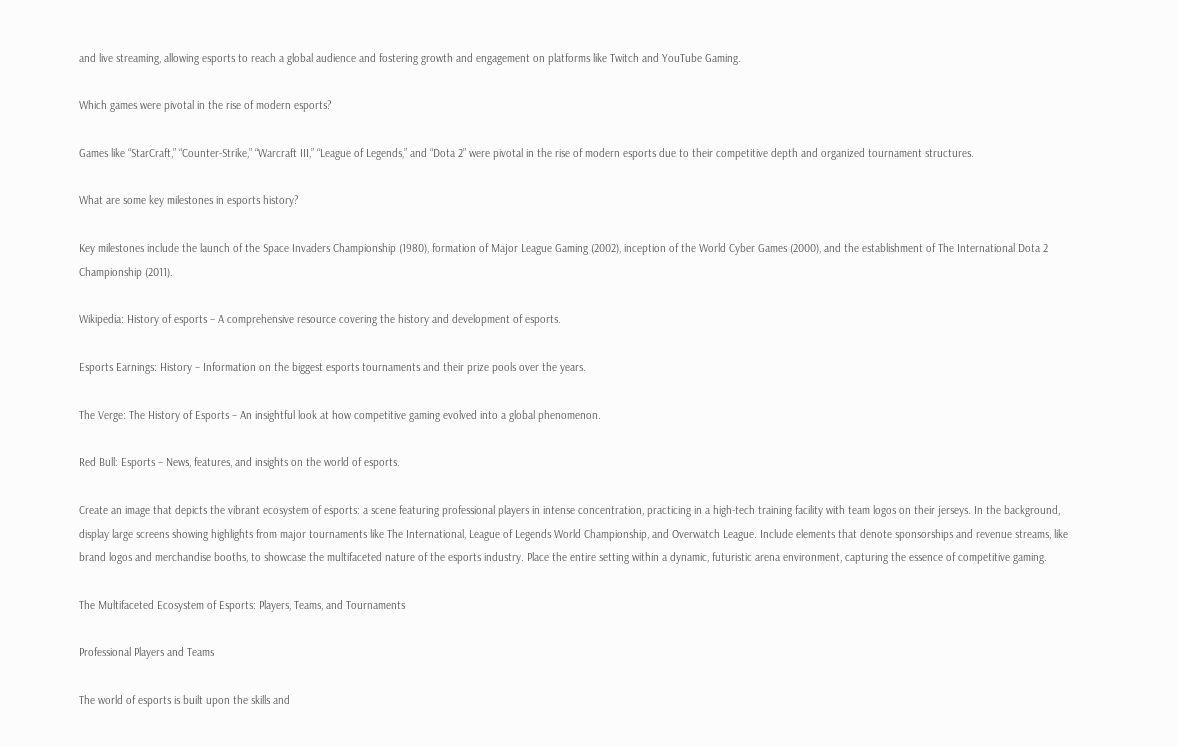and live streaming, allowing esports to reach a global audience and fostering growth and engagement on platforms like Twitch and YouTube Gaming.

Which games were pivotal in the rise of modern esports?

Games like “StarCraft,” “Counter-Strike,” “Warcraft III,” “League of Legends,” and “Dota 2” were pivotal in the rise of modern esports due to their competitive depth and organized tournament structures.

What are some key milestones in esports history?

Key milestones include the launch of the Space Invaders Championship (1980), formation of Major League Gaming (2002), inception of the World Cyber Games (2000), and the establishment of The International Dota 2 Championship (2011).

Wikipedia: History of esports – A comprehensive resource covering the history and development of esports.

Esports Earnings: History – Information on the biggest esports tournaments and their prize pools over the years.

The Verge: The History of Esports – An insightful look at how competitive gaming evolved into a global phenomenon.

Red Bull: Esports – News, features, and insights on the world of esports.

Create an image that depicts the vibrant ecosystem of esports: a scene featuring professional players in intense concentration, practicing in a high-tech training facility with team logos on their jerseys. In the background, display large screens showing highlights from major tournaments like The International, League of Legends World Championship, and Overwatch League. Include elements that denote sponsorships and revenue streams, like brand logos and merchandise booths, to showcase the multifaceted nature of the esports industry. Place the entire setting within a dynamic, futuristic arena environment, capturing the essence of competitive gaming.

The Multifaceted Ecosystem of Esports: Players, Teams, and Tournaments

Professional Players and Teams

The world of esports is built upon the skills and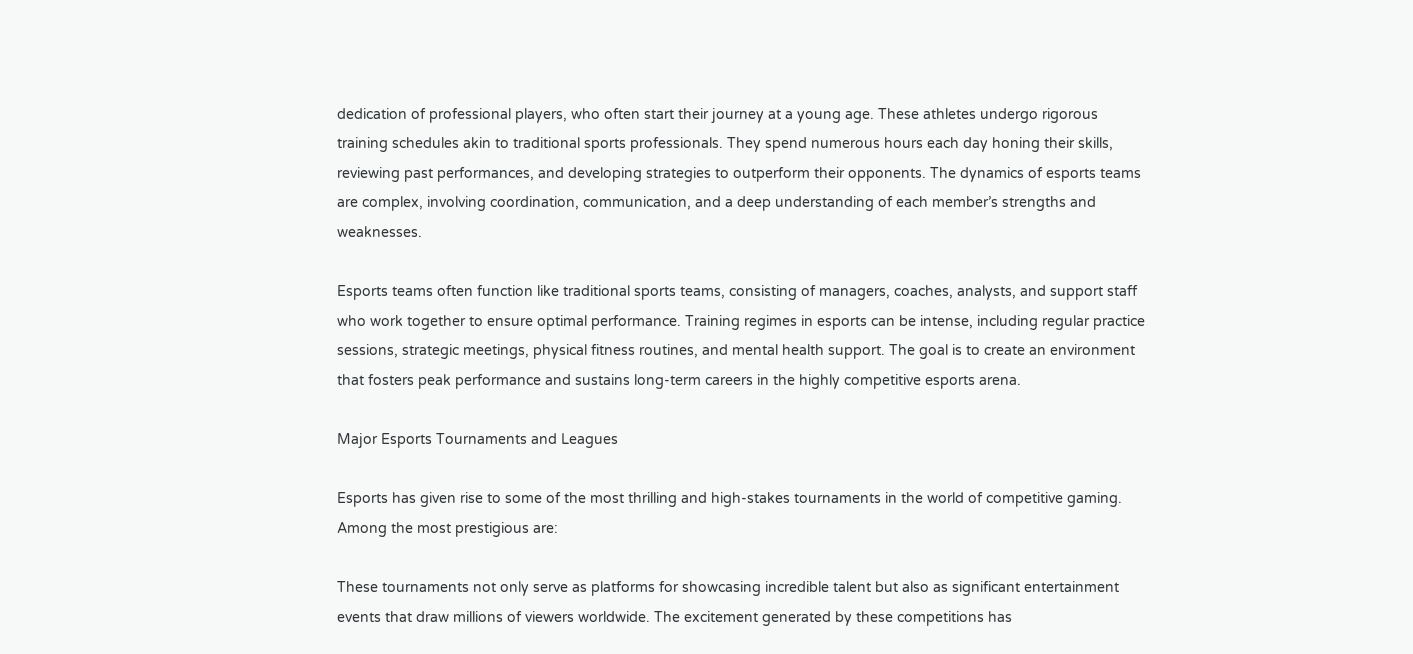dedication of professional players, who often start their journey at a young age. These athletes undergo rigorous training schedules akin to traditional sports professionals. They spend numerous hours each day honing their skills, reviewing past performances, and developing strategies to outperform their opponents. The dynamics of esports teams are complex, involving coordination, communication, and a deep understanding of each member’s strengths and weaknesses.

Esports teams often function like traditional sports teams, consisting of managers, coaches, analysts, and support staff who work together to ensure optimal performance. Training regimes in esports can be intense, including regular practice sessions, strategic meetings, physical fitness routines, and mental health support. The goal is to create an environment that fosters peak performance and sustains long-term careers in the highly competitive esports arena.

Major Esports Tournaments and Leagues

Esports has given rise to some of the most thrilling and high-stakes tournaments in the world of competitive gaming. Among the most prestigious are:

These tournaments not only serve as platforms for showcasing incredible talent but also as significant entertainment events that draw millions of viewers worldwide. The excitement generated by these competitions has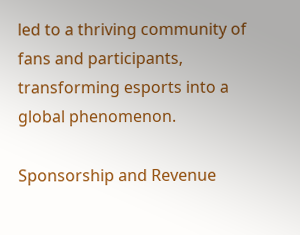led to a thriving community of fans and participants, transforming esports into a global phenomenon.

Sponsorship and Revenue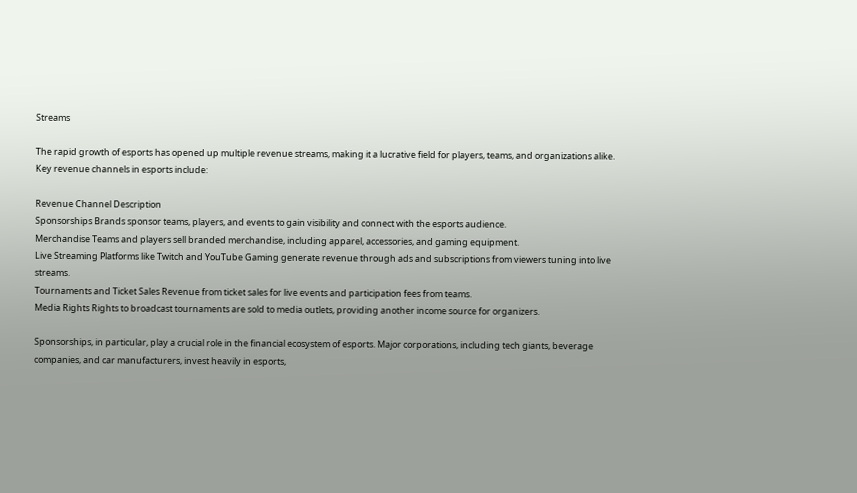Streams

The rapid growth of esports has opened up multiple revenue streams, making it a lucrative field for players, teams, and organizations alike. Key revenue channels in esports include:

Revenue Channel Description
Sponsorships Brands sponsor teams, players, and events to gain visibility and connect with the esports audience.
Merchandise Teams and players sell branded merchandise, including apparel, accessories, and gaming equipment.
Live Streaming Platforms like Twitch and YouTube Gaming generate revenue through ads and subscriptions from viewers tuning into live streams.
Tournaments and Ticket Sales Revenue from ticket sales for live events and participation fees from teams.
Media Rights Rights to broadcast tournaments are sold to media outlets, providing another income source for organizers.

Sponsorships, in particular, play a crucial role in the financial ecosystem of esports. Major corporations, including tech giants, beverage companies, and car manufacturers, invest heavily in esports,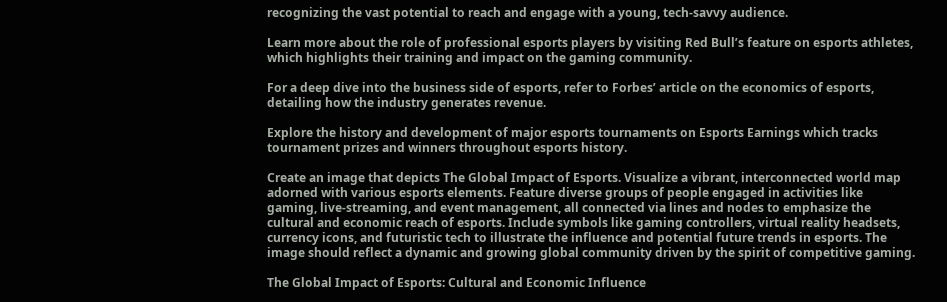recognizing the vast potential to reach and engage with a young, tech-savvy audience.

Learn more about the role of professional esports players by visiting Red Bull’s feature on esports athletes, which highlights their training and impact on the gaming community.

For a deep dive into the business side of esports, refer to Forbes’ article on the economics of esports, detailing how the industry generates revenue.

Explore the history and development of major esports tournaments on Esports Earnings which tracks tournament prizes and winners throughout esports history.

Create an image that depicts The Global Impact of Esports. Visualize a vibrant, interconnected world map adorned with various esports elements. Feature diverse groups of people engaged in activities like gaming, live-streaming, and event management, all connected via lines and nodes to emphasize the cultural and economic reach of esports. Include symbols like gaming controllers, virtual reality headsets, currency icons, and futuristic tech to illustrate the influence and potential future trends in esports. The image should reflect a dynamic and growing global community driven by the spirit of competitive gaming.

The Global Impact of Esports: Cultural and Economic Influence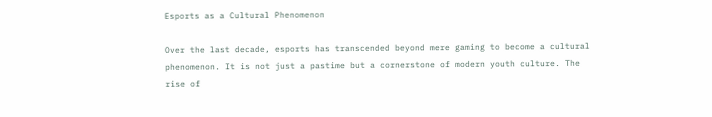Esports as a Cultural Phenomenon

Over the last decade, esports has transcended beyond mere gaming to become a cultural phenomenon. It is not just a pastime but a cornerstone of modern youth culture. The rise of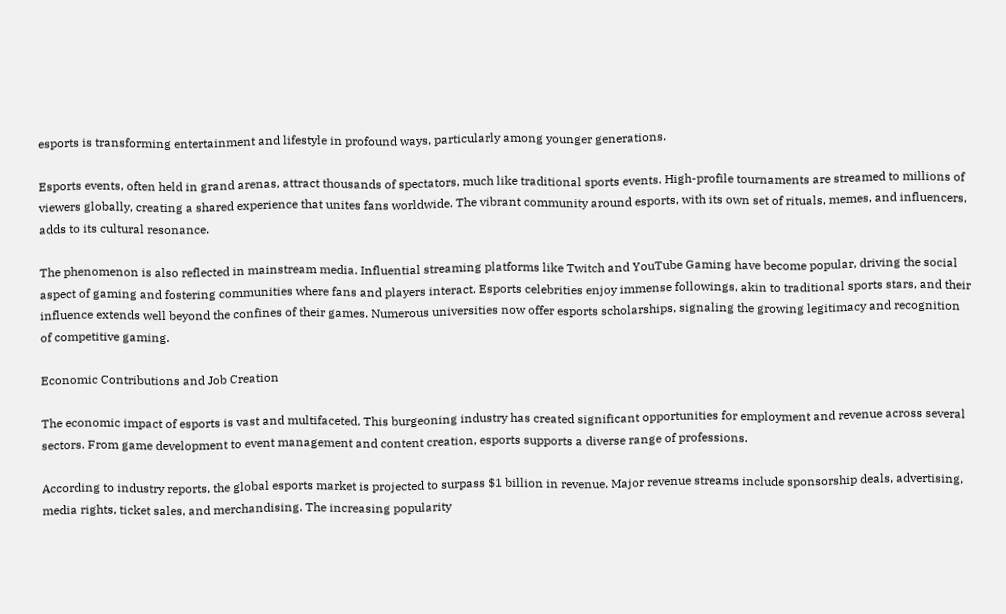esports is transforming entertainment and lifestyle in profound ways, particularly among younger generations.

Esports events, often held in grand arenas, attract thousands of spectators, much like traditional sports events. High-profile tournaments are streamed to millions of viewers globally, creating a shared experience that unites fans worldwide. The vibrant community around esports, with its own set of rituals, memes, and influencers, adds to its cultural resonance.

The phenomenon is also reflected in mainstream media. Influential streaming platforms like Twitch and YouTube Gaming have become popular, driving the social aspect of gaming and fostering communities where fans and players interact. Esports celebrities enjoy immense followings, akin to traditional sports stars, and their influence extends well beyond the confines of their games. Numerous universities now offer esports scholarships, signaling the growing legitimacy and recognition of competitive gaming.

Economic Contributions and Job Creation

The economic impact of esports is vast and multifaceted. This burgeoning industry has created significant opportunities for employment and revenue across several sectors. From game development to event management and content creation, esports supports a diverse range of professions.

According to industry reports, the global esports market is projected to surpass $1 billion in revenue. Major revenue streams include sponsorship deals, advertising, media rights, ticket sales, and merchandising. The increasing popularity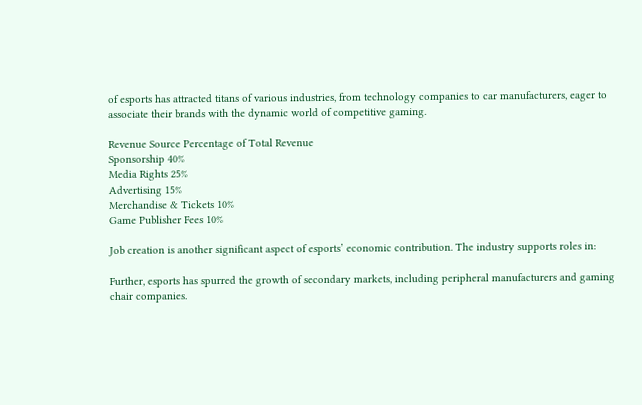of esports has attracted titans of various industries, from technology companies to car manufacturers, eager to associate their brands with the dynamic world of competitive gaming.

Revenue Source Percentage of Total Revenue
Sponsorship 40%
Media Rights 25%
Advertising 15%
Merchandise & Tickets 10%
Game Publisher Fees 10%

Job creation is another significant aspect of esports’ economic contribution. The industry supports roles in:

Further, esports has spurred the growth of secondary markets, including peripheral manufacturers and gaming chair companies.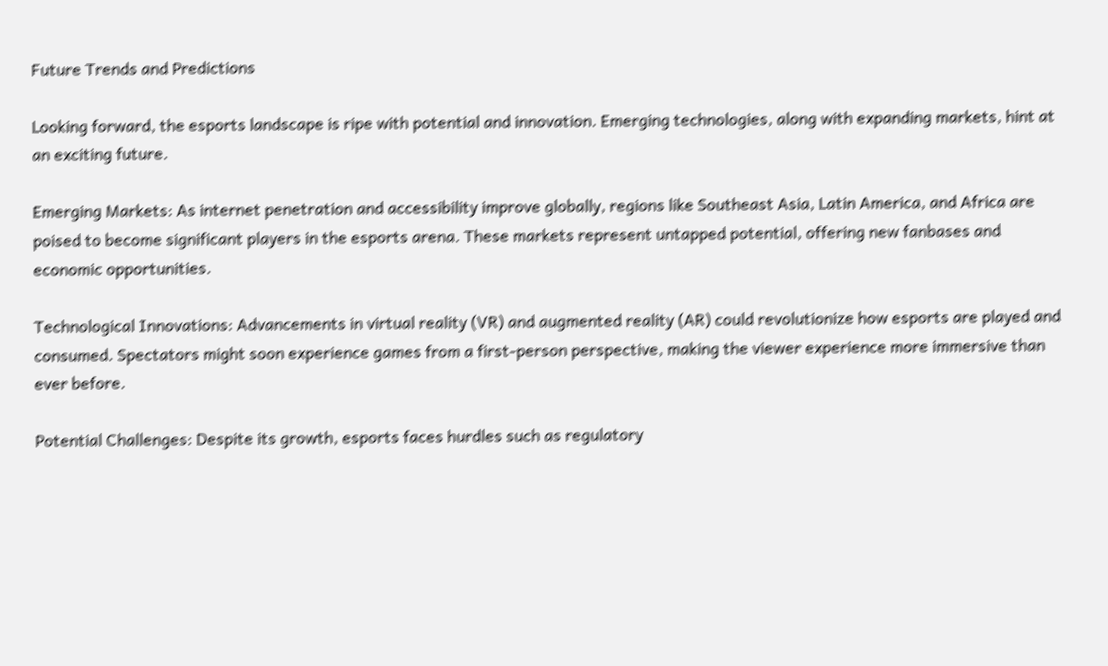Future Trends and Predictions

Looking forward, the esports landscape is ripe with potential and innovation. Emerging technologies, along with expanding markets, hint at an exciting future.

Emerging Markets: As internet penetration and accessibility improve globally, regions like Southeast Asia, Latin America, and Africa are poised to become significant players in the esports arena. These markets represent untapped potential, offering new fanbases and economic opportunities.

Technological Innovations: Advancements in virtual reality (VR) and augmented reality (AR) could revolutionize how esports are played and consumed. Spectators might soon experience games from a first-person perspective, making the viewer experience more immersive than ever before.

Potential Challenges: Despite its growth, esports faces hurdles such as regulatory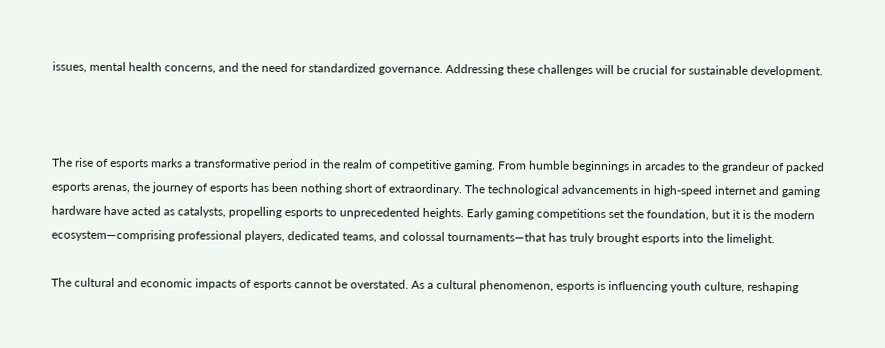issues, mental health concerns, and the need for standardized governance. Addressing these challenges will be crucial for sustainable development.



The rise of esports marks a transformative period in the realm of competitive gaming. From humble beginnings in arcades to the grandeur of packed esports arenas, the journey of esports has been nothing short of extraordinary. The technological advancements in high-speed internet and gaming hardware have acted as catalysts, propelling esports to unprecedented heights. Early gaming competitions set the foundation, but it is the modern ecosystem—comprising professional players, dedicated teams, and colossal tournaments—that has truly brought esports into the limelight.

The cultural and economic impacts of esports cannot be overstated. As a cultural phenomenon, esports is influencing youth culture, reshaping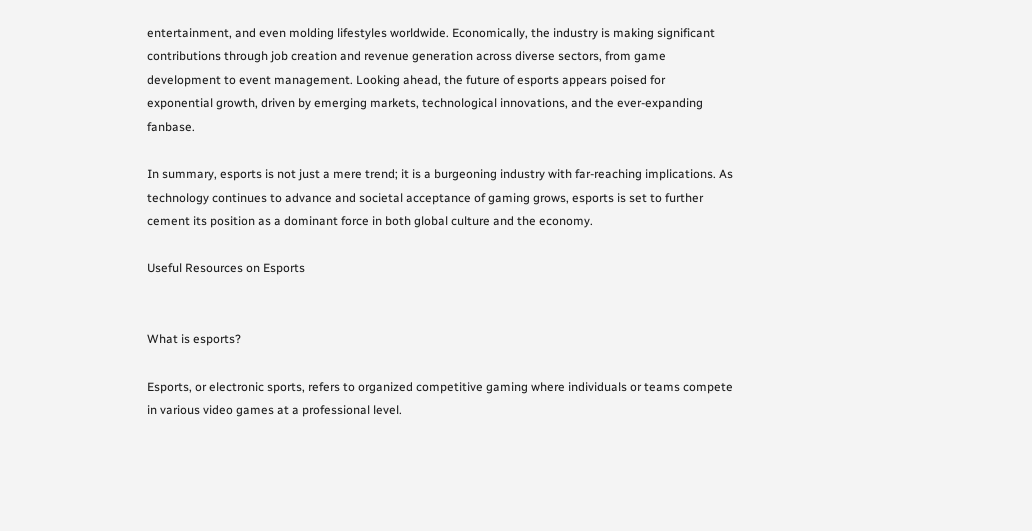entertainment, and even molding lifestyles worldwide. Economically, the industry is making significant contributions through job creation and revenue generation across diverse sectors, from game development to event management. Looking ahead, the future of esports appears poised for exponential growth, driven by emerging markets, technological innovations, and the ever-expanding fanbase.

In summary, esports is not just a mere trend; it is a burgeoning industry with far-reaching implications. As technology continues to advance and societal acceptance of gaming grows, esports is set to further cement its position as a dominant force in both global culture and the economy.

Useful Resources on Esports


What is esports?

Esports, or electronic sports, refers to organized competitive gaming where individuals or teams compete in various video games at a professional level.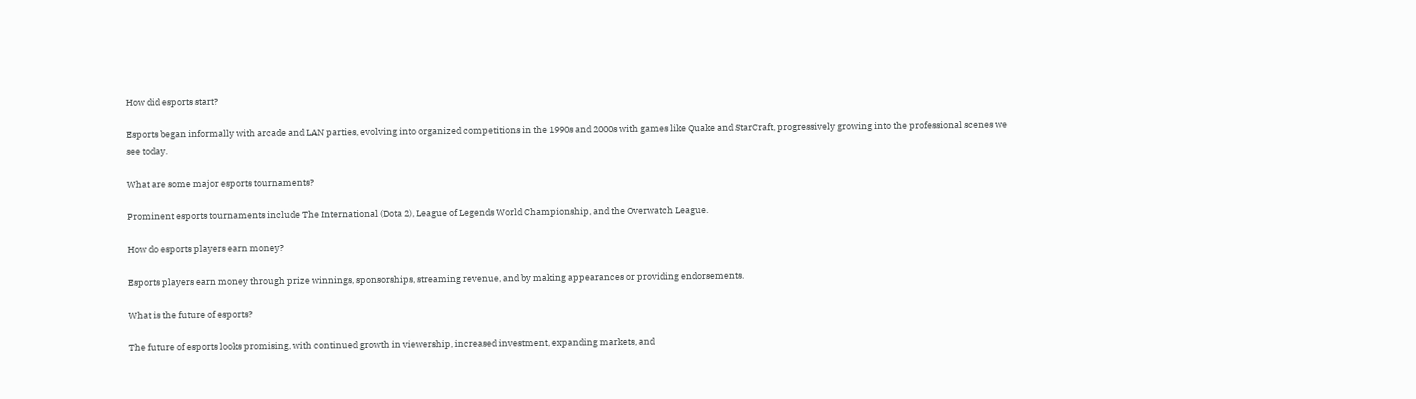How did esports start?

Esports began informally with arcade and LAN parties, evolving into organized competitions in the 1990s and 2000s with games like Quake and StarCraft, progressively growing into the professional scenes we see today.

What are some major esports tournaments?

Prominent esports tournaments include The International (Dota 2), League of Legends World Championship, and the Overwatch League.

How do esports players earn money?

Esports players earn money through prize winnings, sponsorships, streaming revenue, and by making appearances or providing endorsements.

What is the future of esports?

The future of esports looks promising, with continued growth in viewership, increased investment, expanding markets, and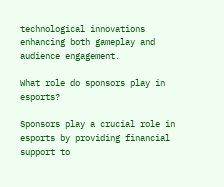technological innovations enhancing both gameplay and audience engagement.

What role do sponsors play in esports?

Sponsors play a crucial role in esports by providing financial support to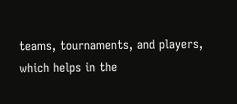teams, tournaments, and players, which helps in the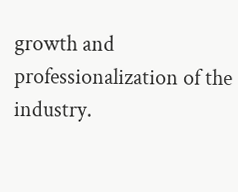growth and professionalization of the industry.